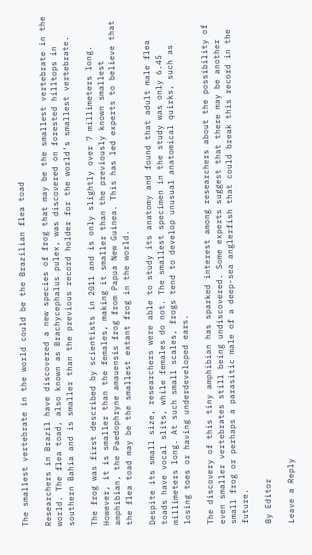The smallest vertebrate in the world could be the Brazilian flea toad

Researchers in Brazil have discovered a new species of frog that may be the smallest vertebrate in the world. The flea toad, also known as Brachycephalus pulex, was discovered on forested hilltops in southern Bahia and is smaller than the previous record holder for the world’s smallest vertebrate.

The frog was first described by scientists in 2011 and is only slightly over 7 millimeters long. However, it is smaller than the females, making it smaller than the previously known smallest amphibian, the Paedophryne amauensis frog from Papua New Guinea. This has led experts to believe that the flea toad may be the smallest extant frog in the world.

Despite its small size, researchers were able to study its anatomy and found that adult male flea toads have vocal slits, while females do not. The smallest specimen in the study was only 6.45 millimeters long. At such small scales, frogs tend to develop unusual anatomical quirks, such as losing toes or having underdeveloped ears.

The discovery of this tiny amphibian has sparked interest among researchers about the possibility of even smaller vertebrates still being undiscovered. Some experts suggest that there may be another small frog or perhaps a parasitic male of a deep-sea anglerfish that could break this record in the future.

By Editor

Leave a Reply